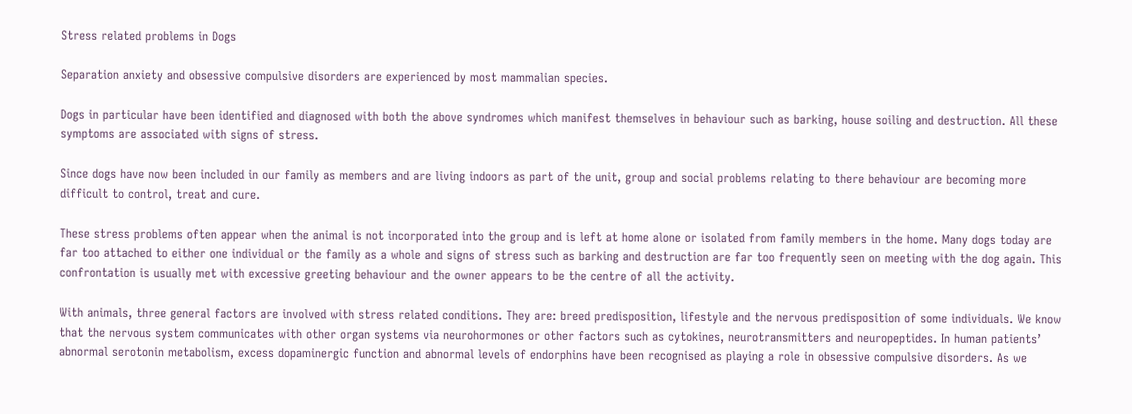Stress related problems in Dogs

Separation anxiety and obsessive compulsive disorders are experienced by most mammalian species.

Dogs in particular have been identified and diagnosed with both the above syndromes which manifest themselves in behaviour such as barking, house soiling and destruction. All these symptoms are associated with signs of stress.

Since dogs have now been included in our family as members and are living indoors as part of the unit, group and social problems relating to there behaviour are becoming more difficult to control, treat and cure.

These stress problems often appear when the animal is not incorporated into the group and is left at home alone or isolated from family members in the home. Many dogs today are far too attached to either one individual or the family as a whole and signs of stress such as barking and destruction are far too frequently seen on meeting with the dog again. This confrontation is usually met with excessive greeting behaviour and the owner appears to be the centre of all the activity.

With animals, three general factors are involved with stress related conditions. They are: breed predisposition, lifestyle and the nervous predisposition of some individuals. We know that the nervous system communicates with other organ systems via neurohormones or other factors such as cytokines, neurotransmitters and neuropeptides. In human patients’ abnormal serotonin metabolism, excess dopaminergic function and abnormal levels of endorphins have been recognised as playing a role in obsessive compulsive disorders. As we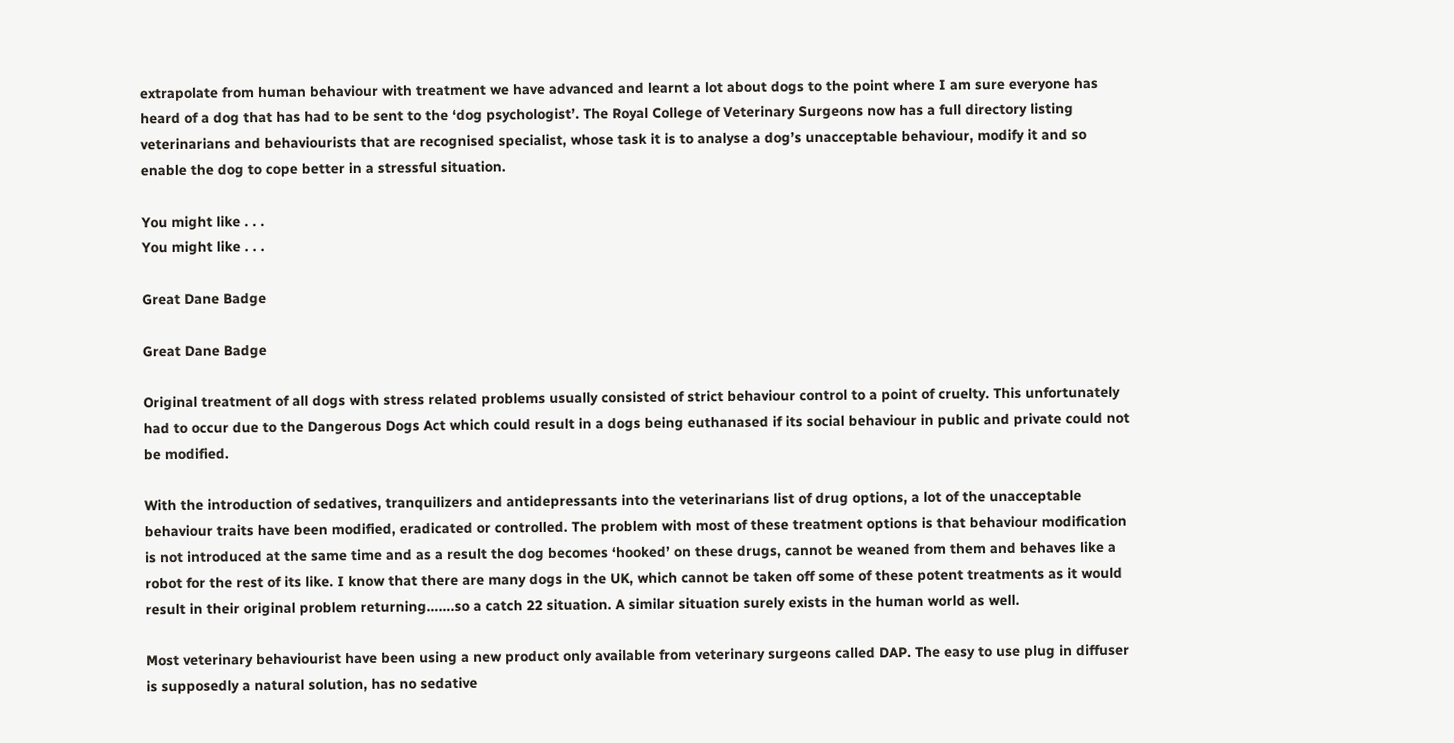extrapolate from human behaviour with treatment we have advanced and learnt a lot about dogs to the point where I am sure everyone has heard of a dog that has had to be sent to the ‘dog psychologist’. The Royal College of Veterinary Surgeons now has a full directory listing veterinarians and behaviourists that are recognised specialist, whose task it is to analyse a dog’s unacceptable behaviour, modify it and so enable the dog to cope better in a stressful situation.

You might like . . .
You might like . . .

Great Dane Badge

Great Dane Badge

Original treatment of all dogs with stress related problems usually consisted of strict behaviour control to a point of cruelty. This unfortunately had to occur due to the Dangerous Dogs Act which could result in a dogs being euthanased if its social behaviour in public and private could not be modified.

With the introduction of sedatives, tranquilizers and antidepressants into the veterinarians list of drug options, a lot of the unacceptable behaviour traits have been modified, eradicated or controlled. The problem with most of these treatment options is that behaviour modification is not introduced at the same time and as a result the dog becomes ‘hooked’ on these drugs, cannot be weaned from them and behaves like a robot for the rest of its like. I know that there are many dogs in the UK, which cannot be taken off some of these potent treatments as it would result in their original problem returning…….so a catch 22 situation. A similar situation surely exists in the human world as well.

Most veterinary behaviourist have been using a new product only available from veterinary surgeons called DAP. The easy to use plug in diffuser is supposedly a natural solution, has no sedative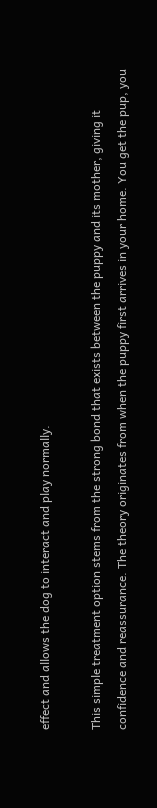effect and allows the dog to interact and play normally.

This simple treatment option stems from the strong bond that exists between the puppy and its mother, giving it confidence and reassurance. The theory originates from when the puppy first arrives in your home. You get the pup, you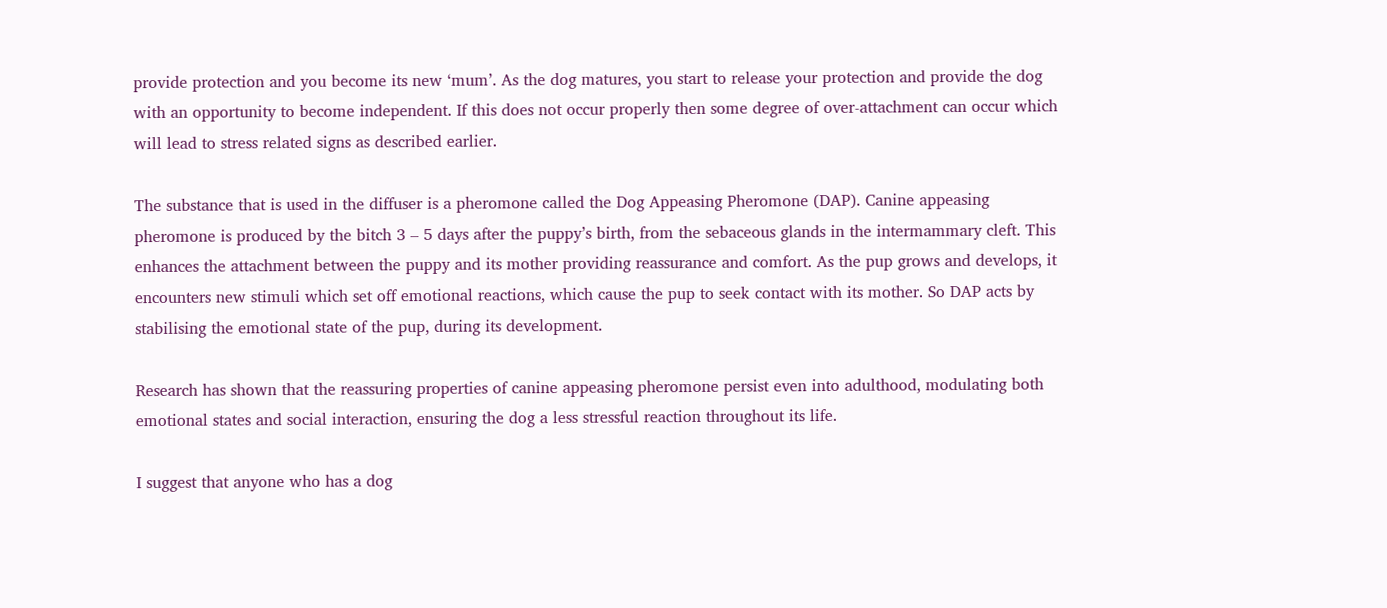provide protection and you become its new ‘mum’. As the dog matures, you start to release your protection and provide the dog with an opportunity to become independent. If this does not occur properly then some degree of over-attachment can occur which will lead to stress related signs as described earlier.

The substance that is used in the diffuser is a pheromone called the Dog Appeasing Pheromone (DAP). Canine appeasing pheromone is produced by the bitch 3 – 5 days after the puppy’s birth, from the sebaceous glands in the intermammary cleft. This enhances the attachment between the puppy and its mother providing reassurance and comfort. As the pup grows and develops, it encounters new stimuli which set off emotional reactions, which cause the pup to seek contact with its mother. So DAP acts by stabilising the emotional state of the pup, during its development.

Research has shown that the reassuring properties of canine appeasing pheromone persist even into adulthood, modulating both emotional states and social interaction, ensuring the dog a less stressful reaction throughout its life.

I suggest that anyone who has a dog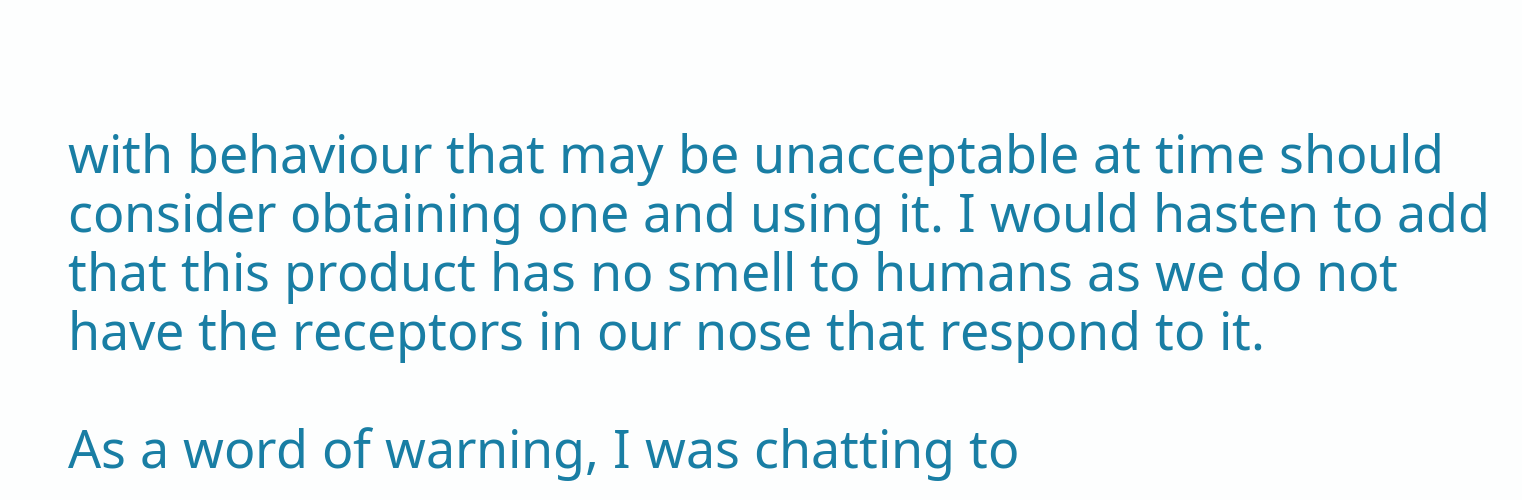with behaviour that may be unacceptable at time should consider obtaining one and using it. I would hasten to add that this product has no smell to humans as we do not have the receptors in our nose that respond to it.

As a word of warning, I was chatting to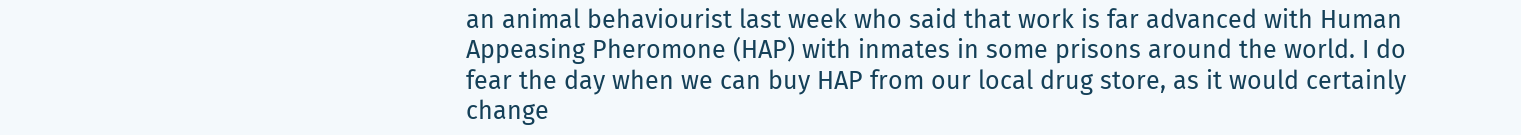an animal behaviourist last week who said that work is far advanced with Human Appeasing Pheromone (HAP) with inmates in some prisons around the world. I do fear the day when we can buy HAP from our local drug store, as it would certainly change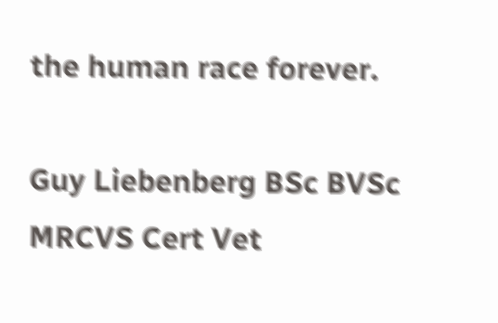the human race forever.

Guy Liebenberg BSc BVSc MRCVS Cert Vet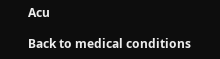Acu

Back to medical conditions